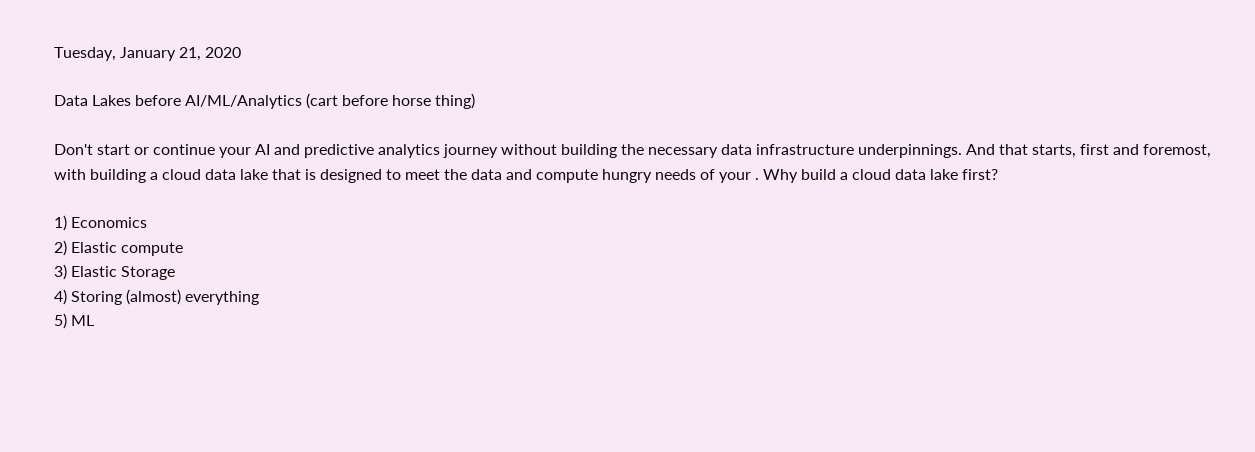Tuesday, January 21, 2020

Data Lakes before AI/ML/Analytics (cart before horse thing)

Don't start or continue your AI and predictive analytics journey without building the necessary data infrastructure underpinnings. And that starts, first and foremost, with building a cloud data lake that is designed to meet the data and compute hungry needs of your . Why build a cloud data lake first?

1) Economics
2) Elastic compute
3) Elastic Storage
4) Storing (almost) everything
5) ML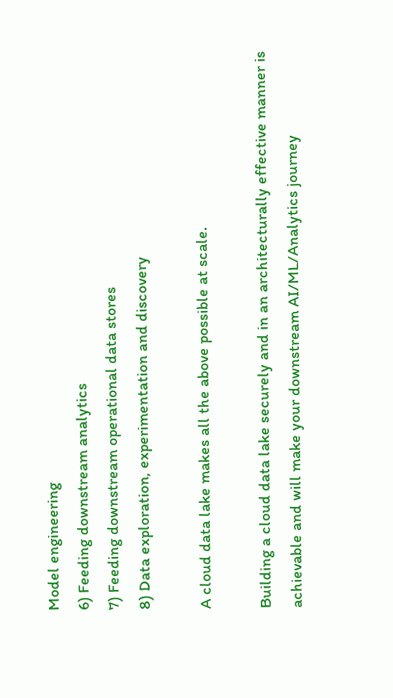Model engineering
6) Feeding downstream analytics
7) Feeding downstream operational data stores
8) Data exploration, experimentation and discovery

A cloud data lake makes all the above possible at scale.

Building a cloud data lake securely and in an architecturally effective manner is achievable and will make your downstream AI/ML/Analytics journey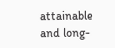attainable and long-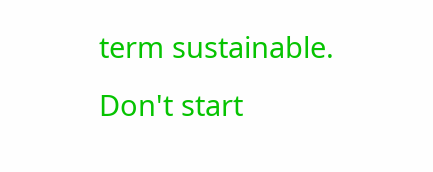term sustainable. Don't start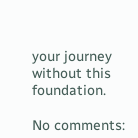your journey without this foundation.

No comments: